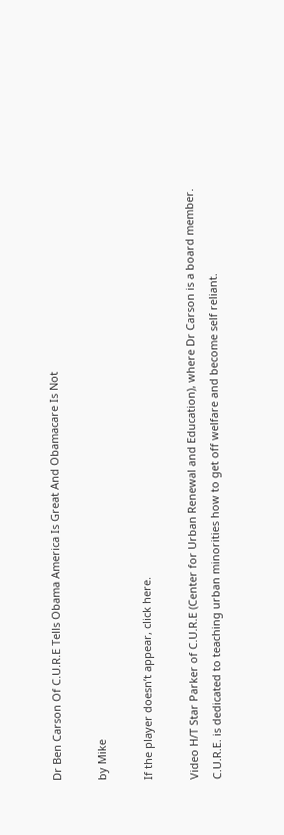Dr Ben Carson Of C.U.R.E Tells Obama America Is Great And Obamacare Is Not

by Mike

If the player doesn’t appear, click here.

Video H/T Star Parker of C.U.R.E (Center for Urban Renewal and Education), where Dr Carson is a board member. C.U.R.E. is dedicated to teaching urban minorities how to get off welfare and become self reliant.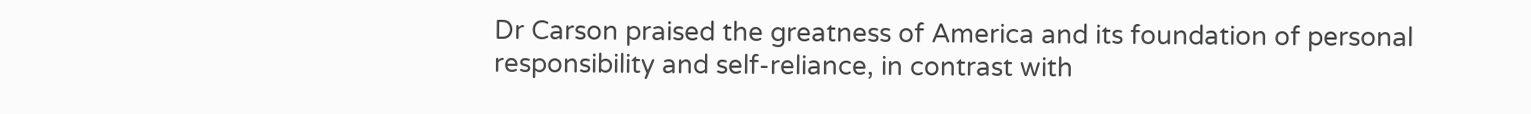Dr Carson praised the greatness of America and its foundation of personal responsibility and self-reliance, in contrast with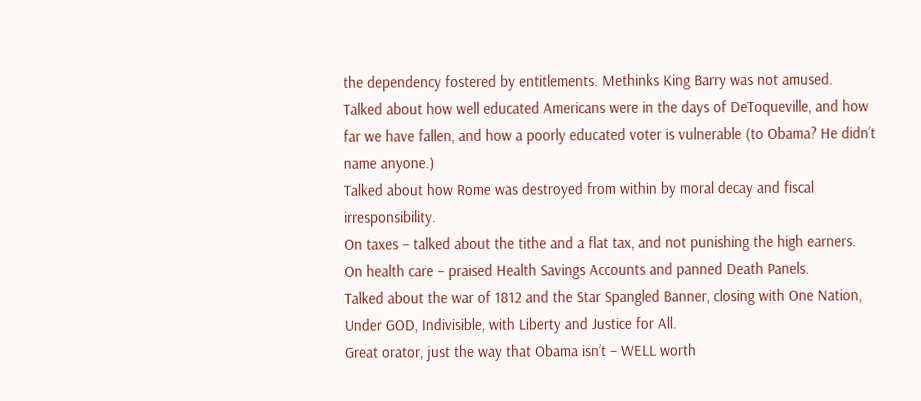the dependency fostered by entitlements. Methinks King Barry was not amused.
Talked about how well educated Americans were in the days of DeToqueville, and how far we have fallen, and how a poorly educated voter is vulnerable (to Obama? He didn’t name anyone.)
Talked about how Rome was destroyed from within by moral decay and fiscal irresponsibility.
On taxes – talked about the tithe and a flat tax, and not punishing the high earners.
On health care – praised Health Savings Accounts and panned Death Panels.
Talked about the war of 1812 and the Star Spangled Banner, closing with One Nation, Under GOD, Indivisible, with Liberty and Justice for All.
Great orator, just the way that Obama isn’t – WELL worth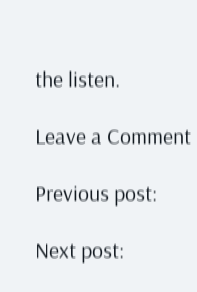the listen.

Leave a Comment

Previous post:

Next post: